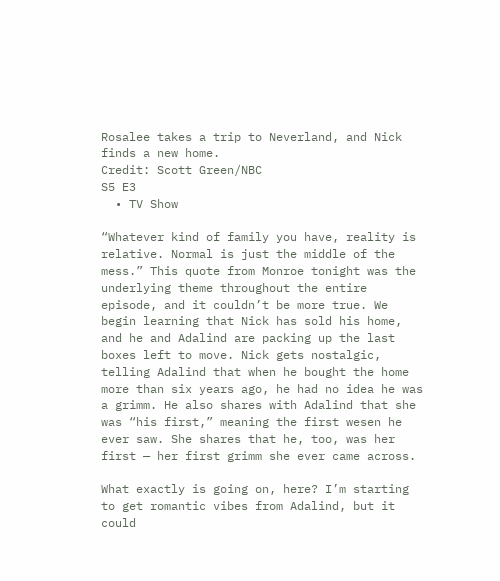Rosalee takes a trip to Neverland, and Nick finds a new home.
Credit: Scott Green/NBC
S5 E3
  • TV Show

“Whatever kind of family you have, reality is relative. Normal is just the middle of the mess.” This quote from Monroe tonight was the underlying theme throughout the entire episode, and it couldn’t be more true. We begin learning that Nick has sold his home, and he and Adalind are packing up the last boxes left to move. Nick gets nostalgic, telling Adalind that when he bought the home more than six years ago, he had no idea he was a grimm. He also shares with Adalind that she was “his first,” meaning the first wesen he ever saw. She shares that he, too, was her first — her first grimm she ever came across.

What exactly is going on, here? I’m starting to get romantic vibes from Adalind, but it could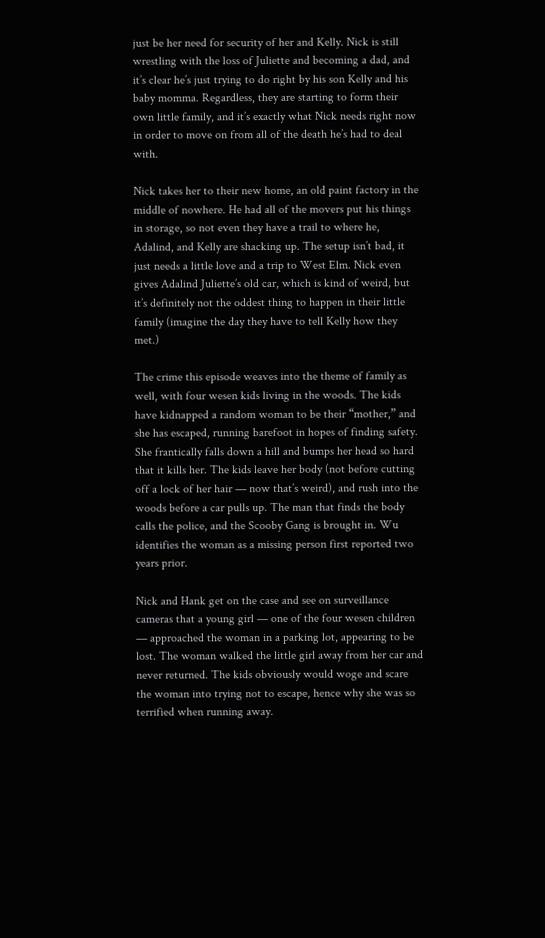just be her need for security of her and Kelly. Nick is still wrestling with the loss of Juliette and becoming a dad, and it’s clear he’s just trying to do right by his son Kelly and his baby momma. Regardless, they are starting to form their own little family, and it’s exactly what Nick needs right now in order to move on from all of the death he’s had to deal with.

Nick takes her to their new home, an old paint factory in the middle of nowhere. He had all of the movers put his things in storage, so not even they have a trail to where he, Adalind, and Kelly are shacking up. The setup isn’t bad, it just needs a little love and a trip to West Elm. Nick even gives Adalind Juliette’s old car, which is kind of weird, but it’s definitely not the oddest thing to happen in their little family (imagine the day they have to tell Kelly how they met.)

The crime this episode weaves into the theme of family as well, with four wesen kids living in the woods. The kids have kidnapped a random woman to be their “mother,” and she has escaped, running barefoot in hopes of finding safety. She frantically falls down a hill and bumps her head so hard that it kills her. The kids leave her body (not before cutting off a lock of her hair — now that’s weird), and rush into the woods before a car pulls up. The man that finds the body calls the police, and the Scooby Gang is brought in. Wu identifies the woman as a missing person first reported two years prior.

Nick and Hank get on the case and see on surveillance cameras that a young girl — one of the four wesen children — approached the woman in a parking lot, appearing to be lost. The woman walked the little girl away from her car and never returned. The kids obviously would woge and scare the woman into trying not to escape, hence why she was so terrified when running away.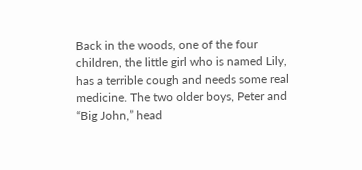Back in the woods, one of the four children, the little girl who is named Lily, has a terrible cough and needs some real medicine. The two older boys, Peter and “Big John,” head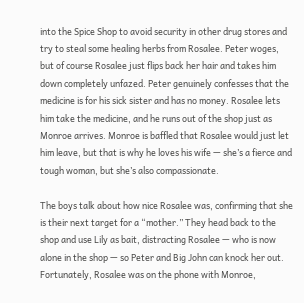into the Spice Shop to avoid security in other drug stores and try to steal some healing herbs from Rosalee. Peter woges, but of course Rosalee just flips back her hair and takes him down completely unfazed. Peter genuinely confesses that the medicine is for his sick sister and has no money. Rosalee lets him take the medicine, and he runs out of the shop just as Monroe arrives. Monroe is baffled that Rosalee would just let him leave, but that is why he loves his wife — she’s a fierce and tough woman, but she’s also compassionate.

The boys talk about how nice Rosalee was, confirming that she is their next target for a “mother.” They head back to the shop and use Lily as bait, distracting Rosalee — who is now alone in the shop — so Peter and Big John can knock her out. Fortunately, Rosalee was on the phone with Monroe,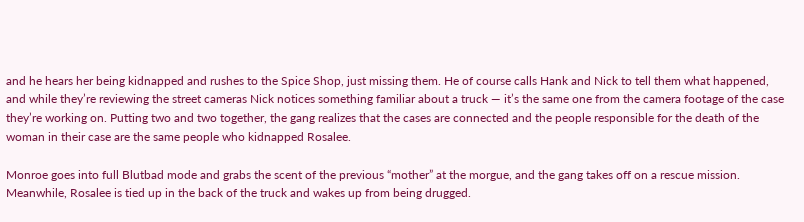and he hears her being kidnapped and rushes to the Spice Shop, just missing them. He of course calls Hank and Nick to tell them what happened, and while they’re reviewing the street cameras Nick notices something familiar about a truck — it’s the same one from the camera footage of the case they’re working on. Putting two and two together, the gang realizes that the cases are connected and the people responsible for the death of the woman in their case are the same people who kidnapped Rosalee.

Monroe goes into full Blutbad mode and grabs the scent of the previous “mother” at the morgue, and the gang takes off on a rescue mission. Meanwhile, Rosalee is tied up in the back of the truck and wakes up from being drugged.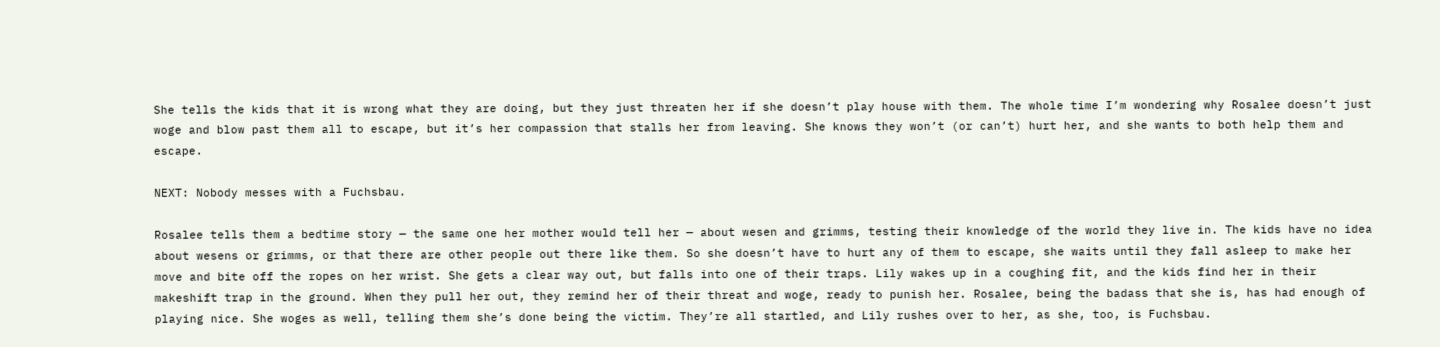She tells the kids that it is wrong what they are doing, but they just threaten her if she doesn’t play house with them. The whole time I’m wondering why Rosalee doesn’t just woge and blow past them all to escape, but it’s her compassion that stalls her from leaving. She knows they won’t (or can’t) hurt her, and she wants to both help them and escape.

NEXT: Nobody messes with a Fuchsbau.

Rosalee tells them a bedtime story — the same one her mother would tell her — about wesen and grimms, testing their knowledge of the world they live in. The kids have no idea about wesens or grimms, or that there are other people out there like them. So she doesn’t have to hurt any of them to escape, she waits until they fall asleep to make her move and bite off the ropes on her wrist. She gets a clear way out, but falls into one of their traps. Lily wakes up in a coughing fit, and the kids find her in their makeshift trap in the ground. When they pull her out, they remind her of their threat and woge, ready to punish her. Rosalee, being the badass that she is, has had enough of playing nice. She woges as well, telling them she’s done being the victim. They’re all startled, and Lily rushes over to her, as she, too, is Fuchsbau.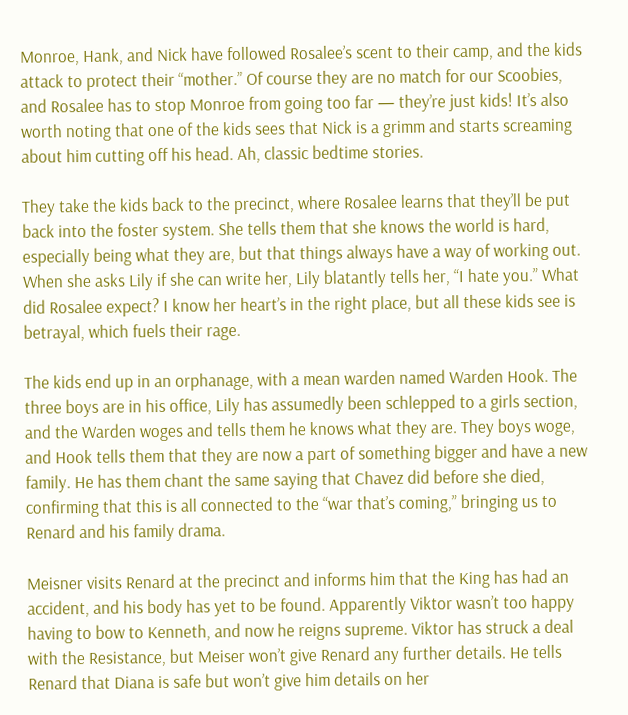Monroe, Hank, and Nick have followed Rosalee’s scent to their camp, and the kids attack to protect their “mother.” Of course they are no match for our Scoobies, and Rosalee has to stop Monroe from going too far — they’re just kids! It’s also worth noting that one of the kids sees that Nick is a grimm and starts screaming about him cutting off his head. Ah, classic bedtime stories.

They take the kids back to the precinct, where Rosalee learns that they’ll be put back into the foster system. She tells them that she knows the world is hard, especially being what they are, but that things always have a way of working out. When she asks Lily if she can write her, Lily blatantly tells her, “I hate you.” What did Rosalee expect? I know her heart’s in the right place, but all these kids see is betrayal, which fuels their rage.

The kids end up in an orphanage, with a mean warden named Warden Hook. The three boys are in his office, Lily has assumedly been schlepped to a girls section, and the Warden woges and tells them he knows what they are. They boys woge, and Hook tells them that they are now a part of something bigger and have a new family. He has them chant the same saying that Chavez did before she died, confirming that this is all connected to the “war that’s coming,” bringing us to Renard and his family drama.

Meisner visits Renard at the precinct and informs him that the King has had an accident, and his body has yet to be found. Apparently Viktor wasn’t too happy having to bow to Kenneth, and now he reigns supreme. Viktor has struck a deal with the Resistance, but Meiser won’t give Renard any further details. He tells Renard that Diana is safe but won’t give him details on her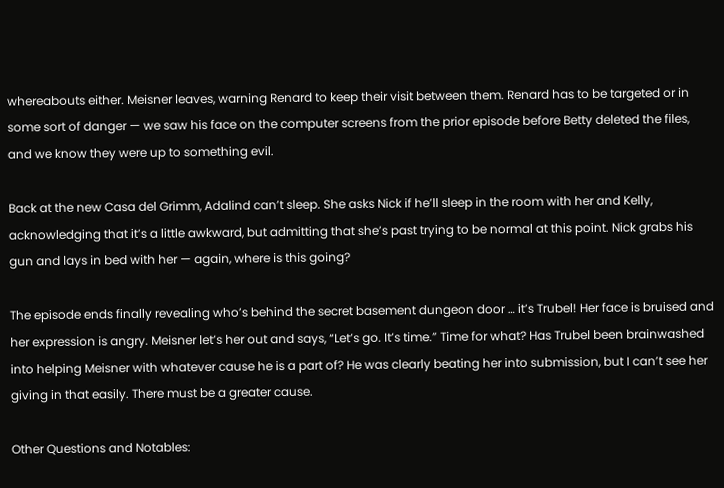whereabouts either. Meisner leaves, warning Renard to keep their visit between them. Renard has to be targeted or in some sort of danger — we saw his face on the computer screens from the prior episode before Betty deleted the files, and we know they were up to something evil.

Back at the new Casa del Grimm, Adalind can’t sleep. She asks Nick if he’ll sleep in the room with her and Kelly, acknowledging that it’s a little awkward, but admitting that she’s past trying to be normal at this point. Nick grabs his gun and lays in bed with her — again, where is this going?

The episode ends finally revealing who’s behind the secret basement dungeon door … it’s Trubel! Her face is bruised and her expression is angry. Meisner let’s her out and says, “Let’s go. It’s time.” Time for what? Has Trubel been brainwashed into helping Meisner with whatever cause he is a part of? He was clearly beating her into submission, but I can’t see her giving in that easily. There must be a greater cause.

Other Questions and Notables: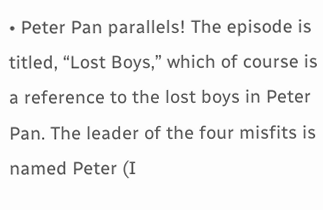• Peter Pan parallels! The episode is titled, “Lost Boys,” which of course is a reference to the lost boys in Peter Pan. The leader of the four misfits is named Peter (I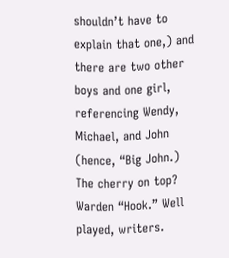shouldn’t have to explain that one,) and there are two other boys and one girl, referencing Wendy, Michael, and John (hence, “Big John.) The cherry on top? Warden “Hook.” Well played, writers.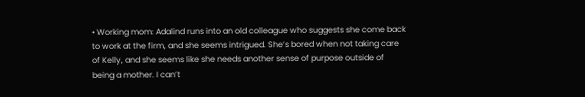• Working mom: Adalind runs into an old colleague who suggests she come back to work at the firm, and she seems intrigued. She’s bored when not taking care of Kelly, and she seems like she needs another sense of purpose outside of being a mother. I can’t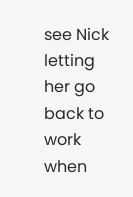see Nick letting her go back to work when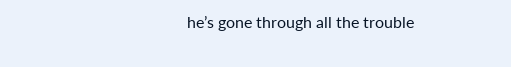he’s gone through all the trouble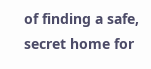of finding a safe, secret home for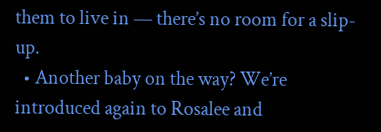them to live in — there’s no room for a slip-up.
  • Another baby on the way? We’re introduced again to Rosalee and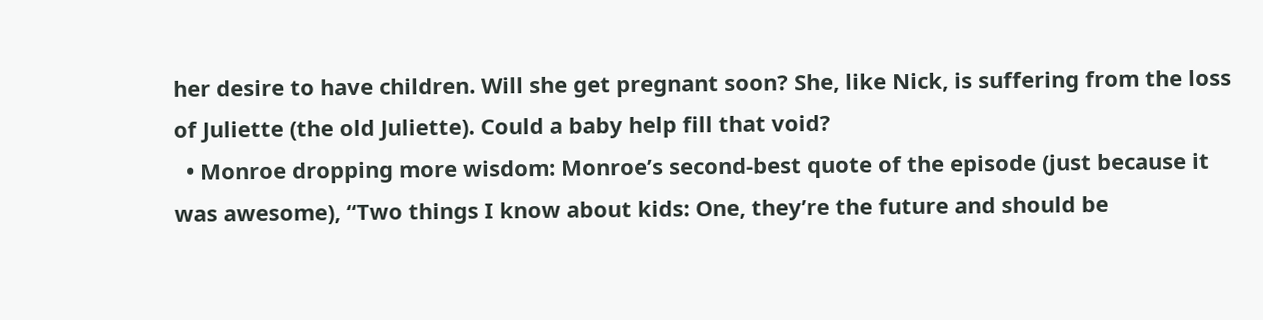her desire to have children. Will she get pregnant soon? She, like Nick, is suffering from the loss of Juliette (the old Juliette). Could a baby help fill that void?
  • Monroe dropping more wisdom: Monroe’s second-best quote of the episode (just because it was awesome), “Two things I know about kids: One, they’re the future and should be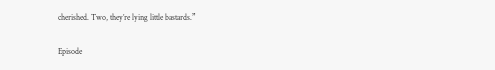cherished. Two, they’re lying little bastards.”

Episode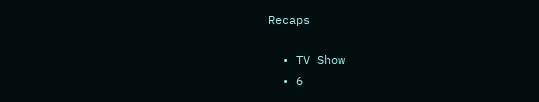Recaps

  • TV Show
  • 6